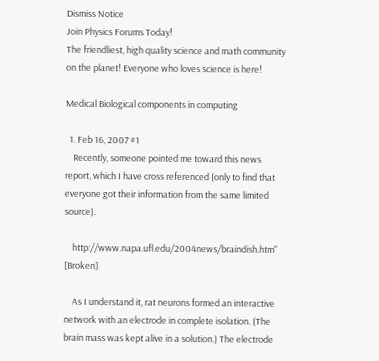Dismiss Notice
Join Physics Forums Today!
The friendliest, high quality science and math community on the planet! Everyone who loves science is here!

Medical Biological components in computing

  1. Feb 16, 2007 #1
    Recently, someone pointed me toward this news report, which I have cross referenced (only to find that everyone got their information from the same limited source).

    http://www.napa.ufl.edu/2004news/braindish.htm" [Broken]

    As I understand it, rat neurons formed an interactive network with an electrode in complete isolation. (The brain mass was kept alive in a solution.) The electrode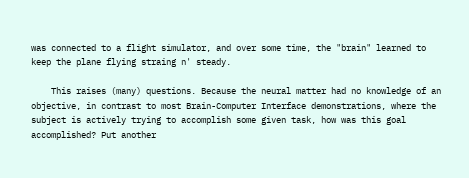was connected to a flight simulator, and over some time, the "brain" learned to keep the plane flying straing n' steady.

    This raises (many) questions. Because the neural matter had no knowledge of an objective, in contrast to most Brain-Computer Interface demonstrations, where the subject is actively trying to accomplish some given task, how was this goal accomplished? Put another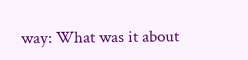way: What was it about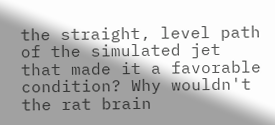the straight, level path of the simulated jet that made it a favorable condition? Why wouldn't the rat brain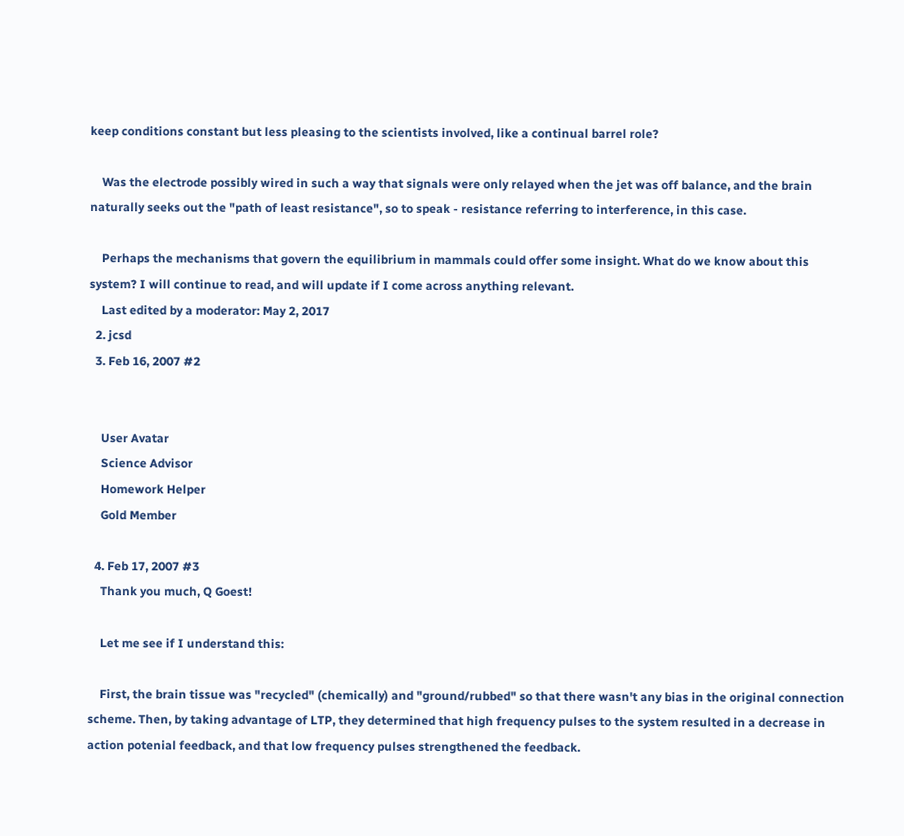keep conditions constant but less pleasing to the scientists involved, like a continual barrel role?

    Was the electrode possibly wired in such a way that signals were only relayed when the jet was off balance, and the brain naturally seeks out the "path of least resistance", so to speak - resistance referring to interference, in this case.

    Perhaps the mechanisms that govern the equilibrium in mammals could offer some insight. What do we know about this system? I will continue to read, and will update if I come across anything relevant.
    Last edited by a moderator: May 2, 2017
  2. jcsd
  3. Feb 16, 2007 #2


    User Avatar
    Science Advisor
    Homework Helper
    Gold Member

  4. Feb 17, 2007 #3
    Thank you much, Q Goest!

    Let me see if I understand this:

    First, the brain tissue was "recycled" (chemically) and "ground/rubbed" so that there wasn't any bias in the original connection scheme. Then, by taking advantage of LTP, they determined that high frequency pulses to the system resulted in a decrease in action potenial feedback, and that low frequency pulses strengthened the feedback.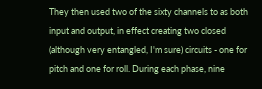They then used two of the sixty channels to as both input and output, in effect creating two closed (although very entangled, I'm sure) circuits - one for pitch and one for roll. During each phase, nine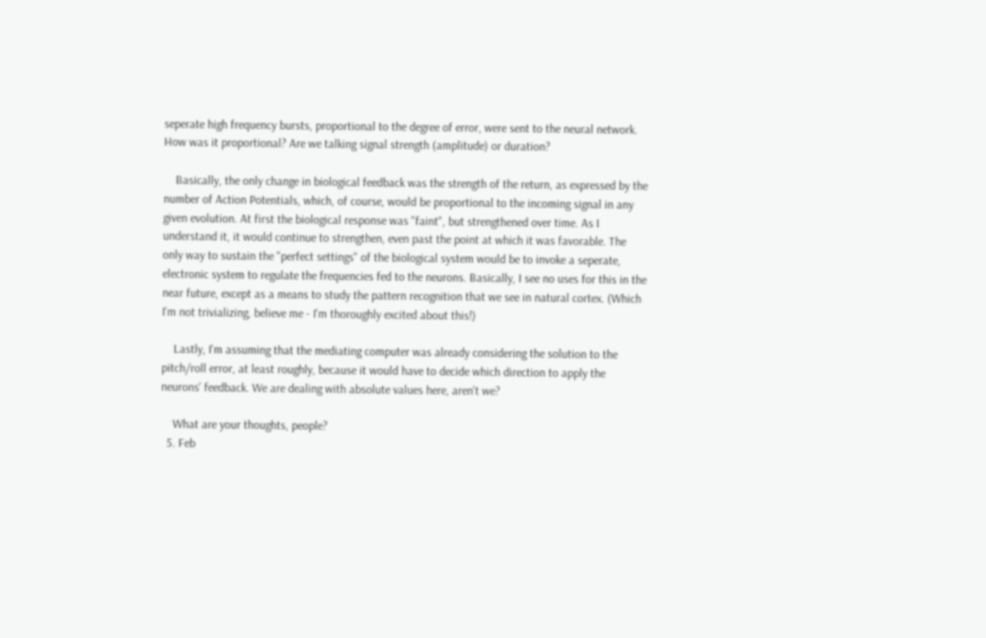seperate high frequency bursts, proportional to the degree of error, were sent to the neural network. How was it proportional? Are we talking signal strength (amplitude) or duration?

    Basically, the only change in biological feedback was the strength of the return, as expressed by the number of Action Potentials, which, of course, would be proportional to the incoming signal in any given evolution. At first the biological response was "faint", but strengthened over time. As I understand it, it would continue to strengthen, even past the point at which it was favorable. The only way to sustain the "perfect settings" of the biological system would be to invoke a seperate, electronic system to regulate the frequencies fed to the neurons. Basically, I see no uses for this in the near future, except as a means to study the pattern recognition that we see in natural cortex. (Which I'm not trivializing, believe me - I'm thoroughly excited about this!)

    Lastly, I'm assuming that the mediating computer was already considering the solution to the pitch/roll error, at least roughly, because it would have to decide which direction to apply the neurons' feedback. We are dealing with absolute values here, aren't we?

    What are your thoughts, people?
  5. Feb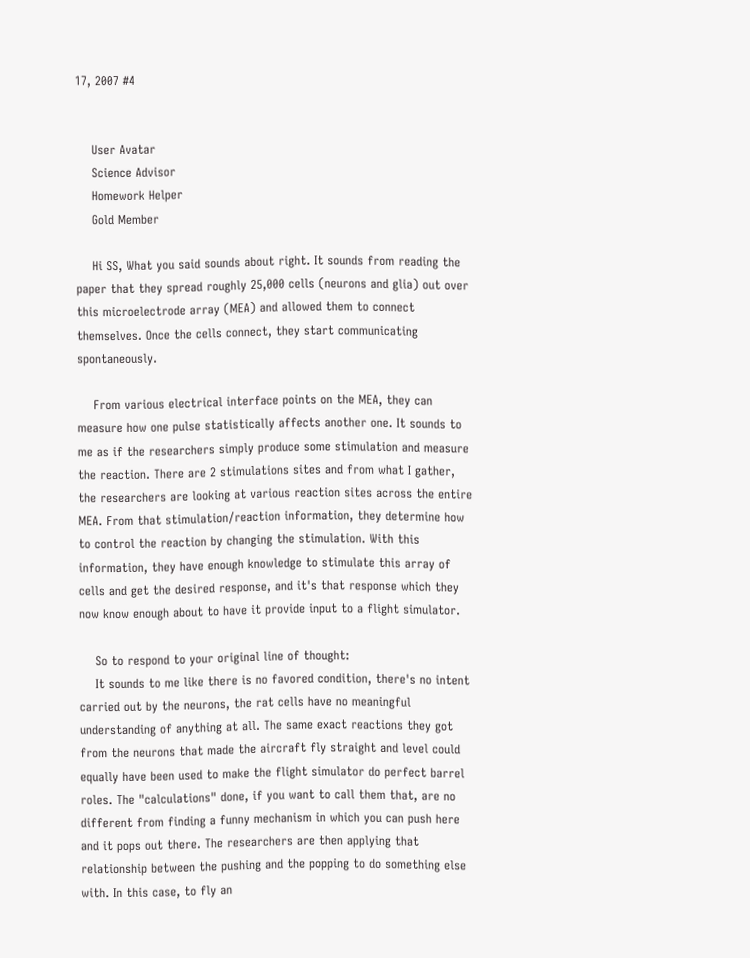17, 2007 #4


    User Avatar
    Science Advisor
    Homework Helper
    Gold Member

    Hi SS, What you said sounds about right. It sounds from reading the paper that they spread roughly 25,000 cells (neurons and glia) out over this microelectrode array (MEA) and allowed them to connect themselves. Once the cells connect, they start communicating spontaneously.

    From various electrical interface points on the MEA, they can measure how one pulse statistically affects another one. It sounds to me as if the researchers simply produce some stimulation and measure the reaction. There are 2 stimulations sites and from what I gather, the researchers are looking at various reaction sites across the entire MEA. From that stimulation/reaction information, they determine how to control the reaction by changing the stimulation. With this information, they have enough knowledge to stimulate this array of cells and get the desired response, and it's that response which they now know enough about to have it provide input to a flight simulator.

    So to respond to your original line of thought:
    It sounds to me like there is no favored condition, there's no intent carried out by the neurons, the rat cells have no meaningful understanding of anything at all. The same exact reactions they got from the neurons that made the aircraft fly straight and level could equally have been used to make the flight simulator do perfect barrel roles. The "calculations" done, if you want to call them that, are no different from finding a funny mechanism in which you can push here and it pops out there. The researchers are then applying that relationship between the pushing and the popping to do something else with. In this case, to fly an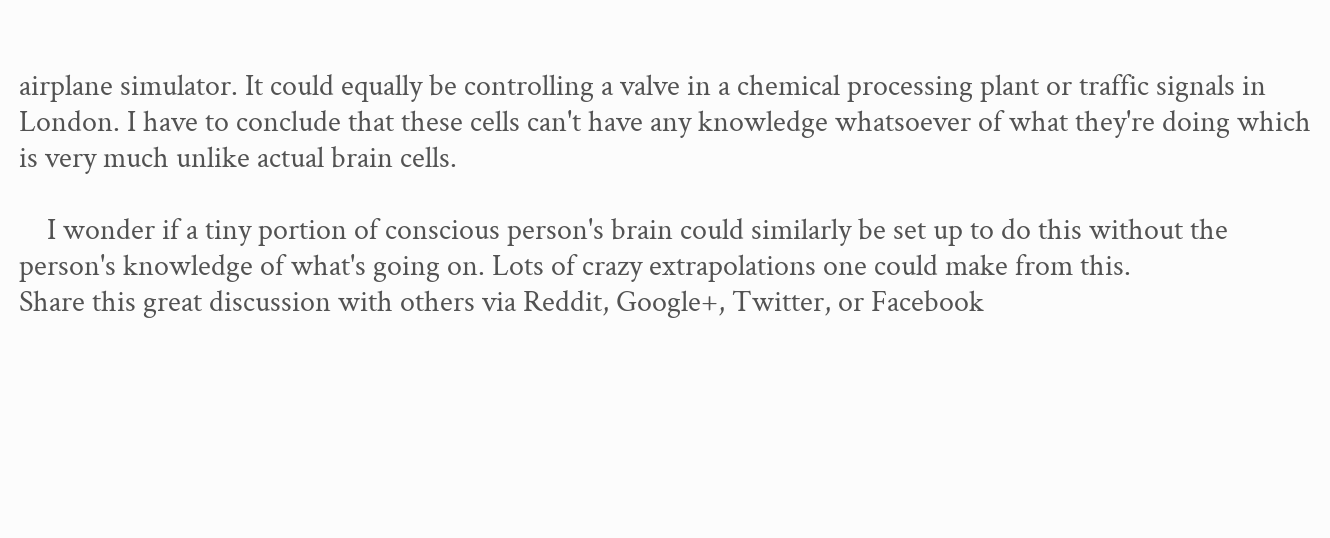airplane simulator. It could equally be controlling a valve in a chemical processing plant or traffic signals in London. I have to conclude that these cells can't have any knowledge whatsoever of what they're doing which is very much unlike actual brain cells.

    I wonder if a tiny portion of conscious person's brain could similarly be set up to do this without the person's knowledge of what's going on. Lots of crazy extrapolations one could make from this.
Share this great discussion with others via Reddit, Google+, Twitter, or Facebook